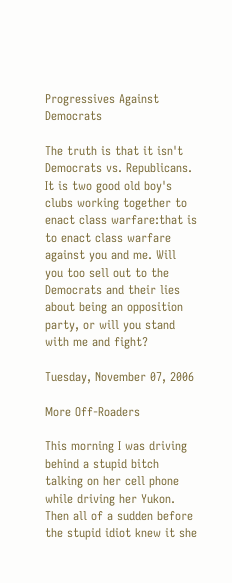Progressives Against Democrats

The truth is that it isn't Democrats vs. Republicans. It is two good old boy's clubs working together to enact class warfare:that is to enact class warfare against you and me. Will you too sell out to the Democrats and their lies about being an opposition party, or will you stand with me and fight?

Tuesday, November 07, 2006

More Off-Roaders

This morning I was driving behind a stupid bitch talking on her cell phone while driving her Yukon. Then all of a sudden before the stupid idiot knew it she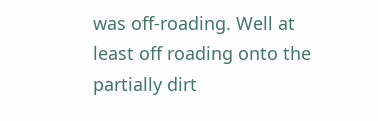was off-roading. Well at least off roading onto the partially dirt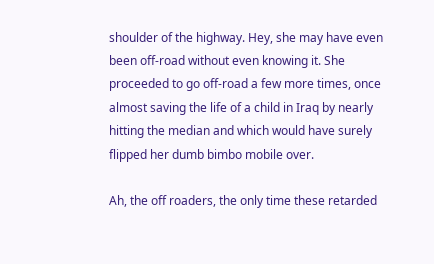shoulder of the highway. Hey, she may have even been off-road without even knowing it. She proceeded to go off-road a few more times, once almost saving the life of a child in Iraq by nearly hitting the median and which would have surely flipped her dumb bimbo mobile over.

Ah, the off roaders, the only time these retarded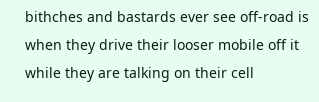bithches and bastards ever see off-road is when they drive their looser mobile off it while they are talking on their cell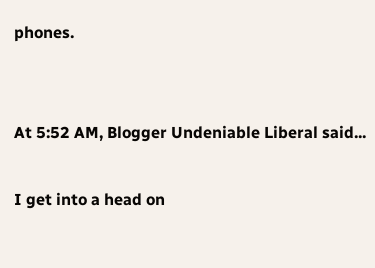phones.


At 5:52 AM, Blogger Undeniable Liberal said...

I get into a head on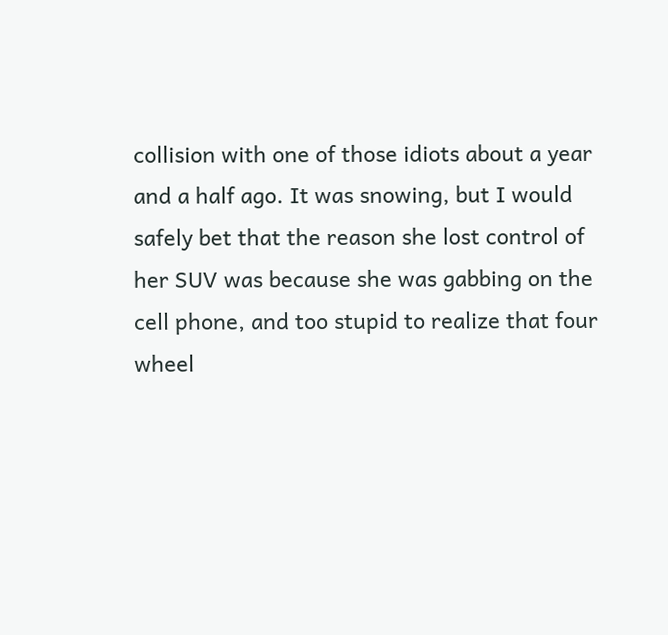collision with one of those idiots about a year and a half ago. It was snowing, but I would safely bet that the reason she lost control of her SUV was because she was gabbing on the cell phone, and too stupid to realize that four wheel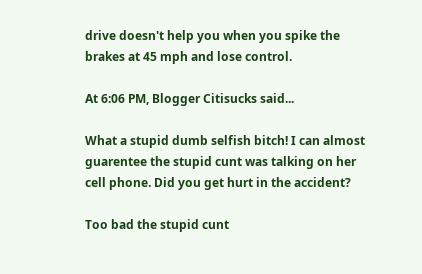drive doesn't help you when you spike the brakes at 45 mph and lose control.

At 6:06 PM, Blogger Citisucks said...

What a stupid dumb selfish bitch! I can almost guarentee the stupid cunt was talking on her cell phone. Did you get hurt in the accident?

Too bad the stupid cunt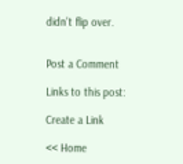didn't flip over.


Post a Comment

Links to this post:

Create a Link

<< Home